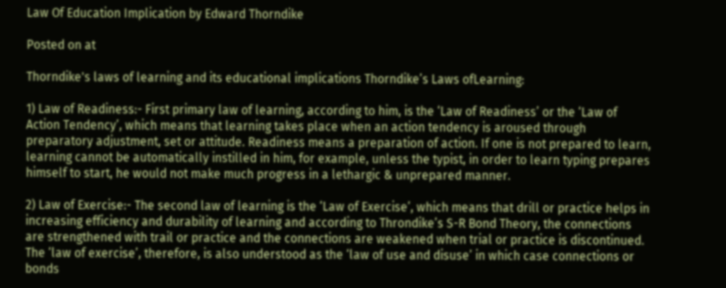Law Of Education Implication by Edward Thorndike

Posted on at

Thorndike's laws of learning and its educational implications Thorndike’s Laws ofLearning:

1) Law of Readiness:- First primary law of learning, according to him, is the ‘Law of Readiness’ or the ‘Law of Action Tendency’, which means that learning takes place when an action tendency is aroused through preparatory adjustment, set or attitude. Readiness means a preparation of action. If one is not prepared to learn, learning cannot be automatically instilled in him, for example, unless the typist, in order to learn typing prepares himself to start, he would not make much progress in a lethargic & unprepared manner.

2) Law of Exercise:- The second law of learning is the ‘Law of Exercise’, which means that drill or practice helps in increasing efficiency and durability of learning and according to Throndike’s S-R Bond Theory, the connections are strengthened with trail or practice and the connections are weakened when trial or practice is discontinued. The ‘law of exercise’, therefore, is also understood as the ‘law of use and disuse’ in which case connections or bonds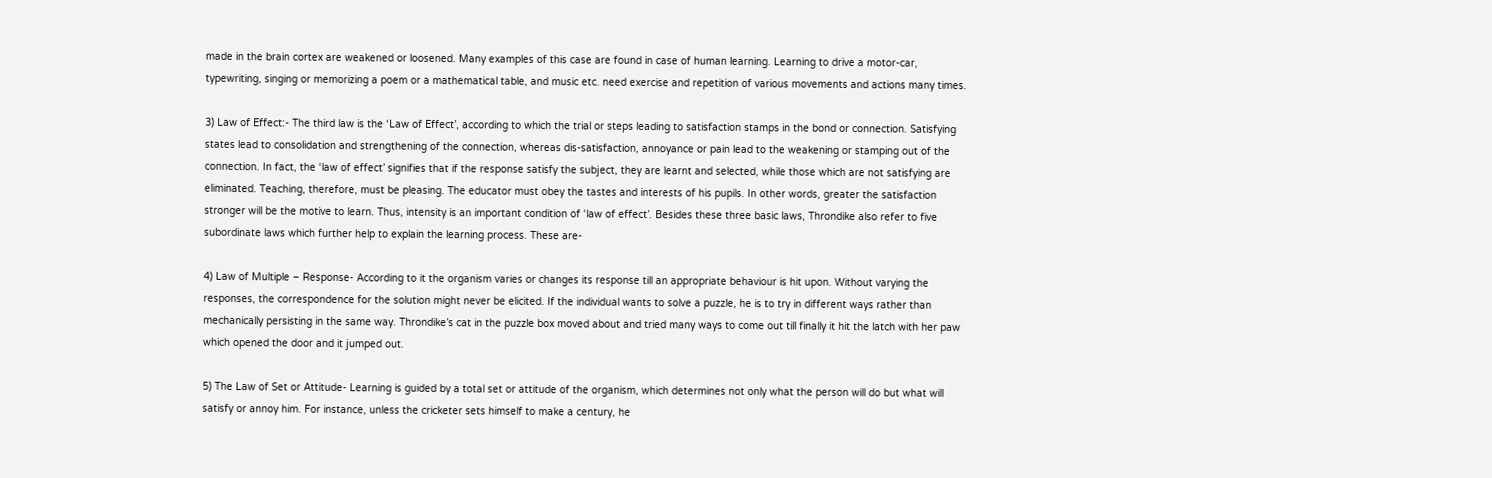made in the brain cortex are weakened or loosened. Many examples of this case are found in case of human learning. Learning to drive a motor-car, typewriting, singing or memorizing a poem or a mathematical table, and music etc. need exercise and repetition of various movements and actions many times.

3) Law of Effect:- The third law is the ‘Law of Effect’, according to which the trial or steps leading to satisfaction stamps in the bond or connection. Satisfying states lead to consolidation and strengthening of the connection, whereas dis-satisfaction, annoyance or pain lead to the weakening or stamping out of the connection. In fact, the ‘law of effect’ signifies that if the response satisfy the subject, they are learnt and selected, while those which are not satisfying are eliminated. Teaching, therefore, must be pleasing. The educator must obey the tastes and interests of his pupils. In other words, greater the satisfaction stronger will be the motive to learn. Thus, intensity is an important condition of ‘law of effect’. Besides these three basic laws, Throndike also refer to five subordinate laws which further help to explain the learning process. These are-

4) Law of Multiple – Response- According to it the organism varies or changes its response till an appropriate behaviour is hit upon. Without varying the responses, the correspondence for the solution might never be elicited. If the individual wants to solve a puzzle, he is to try in different ways rather than mechanically persisting in the same way. Throndike’s cat in the puzzle box moved about and tried many ways to come out till finally it hit the latch with her paw which opened the door and it jumped out.

5) The Law of Set or Attitude- Learning is guided by a total set or attitude of the organism, which determines not only what the person will do but what will satisfy or annoy him. For instance, unless the cricketer sets himself to make a century, he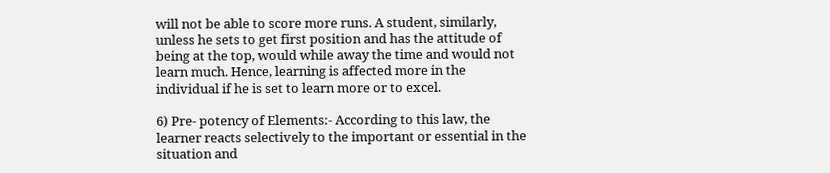will not be able to score more runs. A student, similarly, unless he sets to get first position and has the attitude of being at the top, would while away the time and would not learn much. Hence, learning is affected more in the individual if he is set to learn more or to excel.

6) Pre- potency of Elements:- According to this law, the learner reacts selectively to the important or essential in the situation and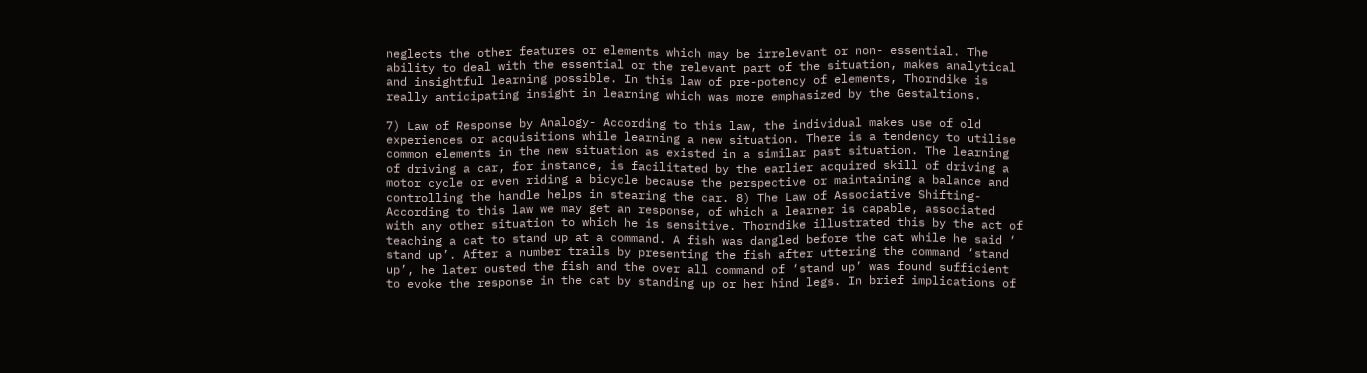neglects the other features or elements which may be irrelevant or non- essential. The ability to deal with the essential or the relevant part of the situation, makes analytical and insightful learning possible. In this law of pre-potency of elements, Thorndike is really anticipating insight in learning which was more emphasized by the Gestaltions.

7) Law of Response by Analogy- According to this law, the individual makes use of old experiences or acquisitions while learning a new situation. There is a tendency to utilise common elements in the new situation as existed in a similar past situation. The learning of driving a car, for instance, is facilitated by the earlier acquired skill of driving a motor cycle or even riding a bicycle because the perspective or maintaining a balance and controlling the handle helps in stearing the car. 8) The Law of Associative Shifting- According to this law we may get an response, of which a learner is capable, associated with any other situation to which he is sensitive. Thorndike illustrated this by the act of teaching a cat to stand up at a command. A fish was dangled before the cat while he said ‘ stand up’. After a number trails by presenting the fish after uttering the command ‘stand up’, he later ousted the fish and the over all command of ‘stand up’ was found sufficient to evoke the response in the cat by standing up or her hind legs. In brief implications of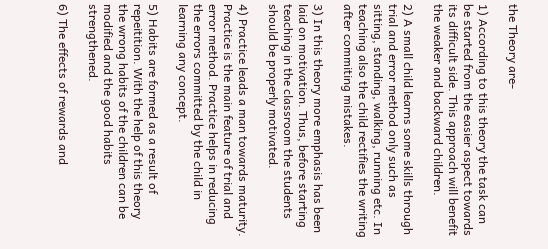the Theory are-

1) According to this theory the task can be started from the easier aspect towards its difficult side. This approach will benefit the weaker and backward children.

2) A small child learns some skills through trial and error method only such as sitting, standing, walking, running etc. In teaching also the child rectifies the writing after commiting mistakes.

3) In this theory more emphasis has been laid on motivation. Thus, before starting teaching in the classroom the students should be properly motivated.

4) Practice leads a man towards maturity. Practice is the main feature of trial and error method. Practice helps in reducing the errors committed by the child in learning any concept.

5) Habits are formed as a result of repeitition. With the help of this theory the wrong habits of the children can be modified and the good habits strengthened.

6) The effects of rewards and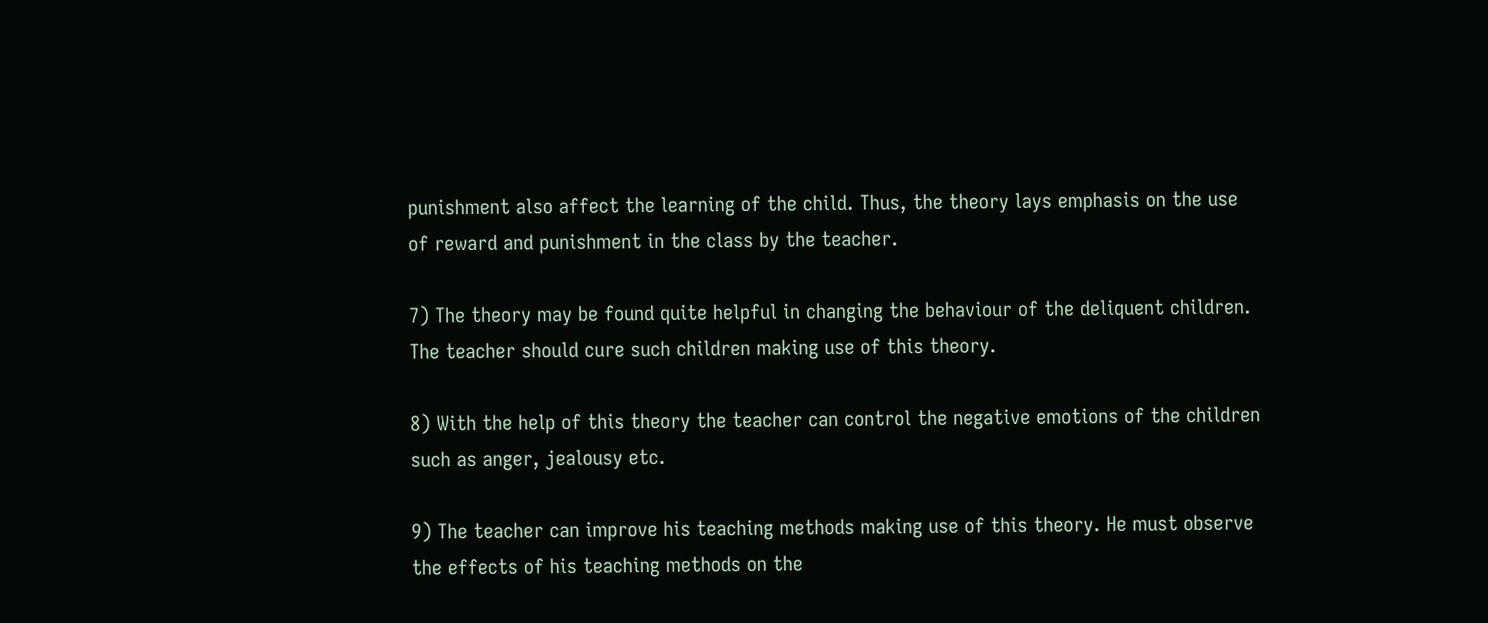punishment also affect the learning of the child. Thus, the theory lays emphasis on the use of reward and punishment in the class by the teacher.

7) The theory may be found quite helpful in changing the behaviour of the deliquent children. The teacher should cure such children making use of this theory.

8) With the help of this theory the teacher can control the negative emotions of the children such as anger, jealousy etc.

9) The teacher can improve his teaching methods making use of this theory. He must observe the effects of his teaching methods on the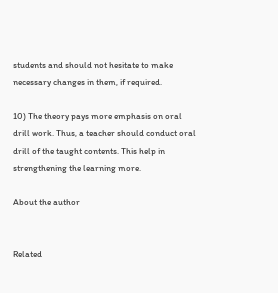students and should not hesitate to make necessary changes in them, if required.

10) The theory pays more emphasis on oral drill work. Thus, a teacher should conduct oral drill of the taught contents. This help in strengthening the learning more.

About the author


Related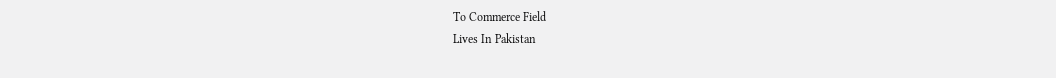To Commerce Field
Lives In Pakistan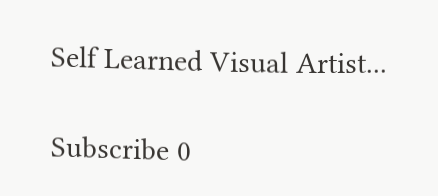Self Learned Visual Artist...

Subscribe 0